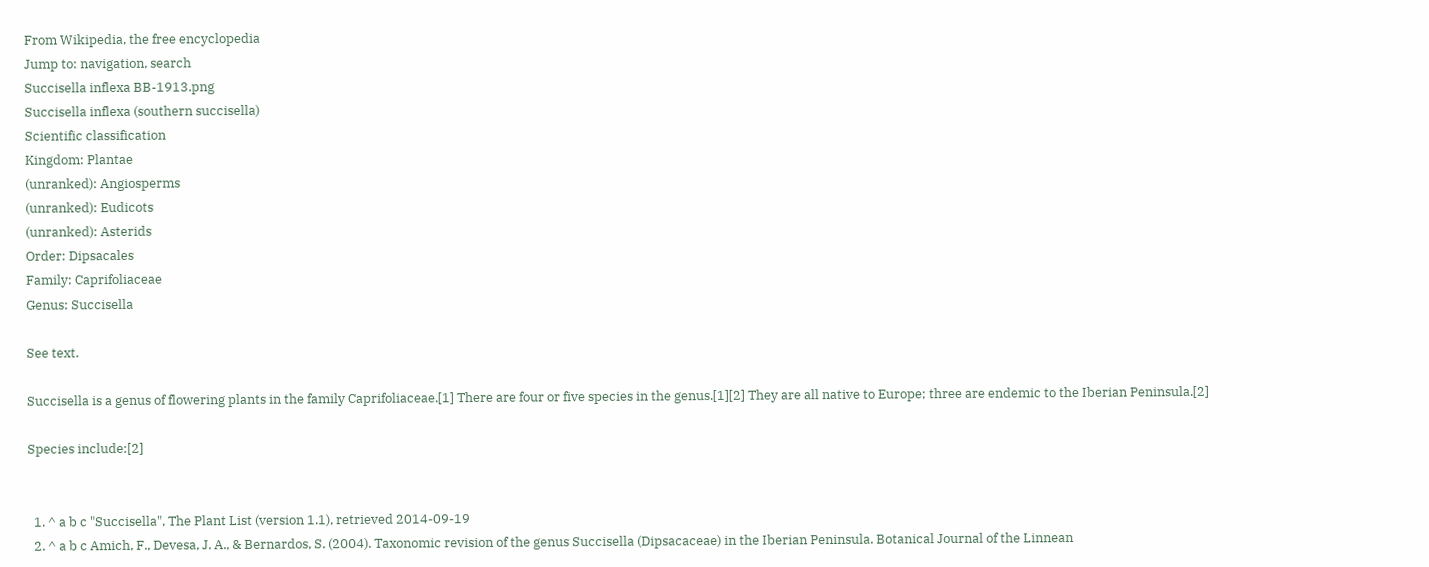From Wikipedia, the free encyclopedia
Jump to: navigation, search
Succisella inflexa BB-1913.png
Succisella inflexa (southern succisella)
Scientific classification
Kingdom: Plantae
(unranked): Angiosperms
(unranked): Eudicots
(unranked): Asterids
Order: Dipsacales
Family: Caprifoliaceae
Genus: Succisella

See text.

Succisella is a genus of flowering plants in the family Caprifoliaceae.[1] There are four or five species in the genus.[1][2] They are all native to Europe; three are endemic to the Iberian Peninsula.[2]

Species include:[2]


  1. ^ a b c "Succisella", The Plant List (version 1.1), retrieved 2014-09-19
  2. ^ a b c Amich, F., Devesa, J. A., & Bernardos, S. (2004). Taxonomic revision of the genus Succisella (Dipsacaceae) in the Iberian Peninsula. Botanical Journal of the Linnean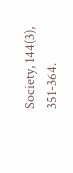Society, 144(3), 351-364.